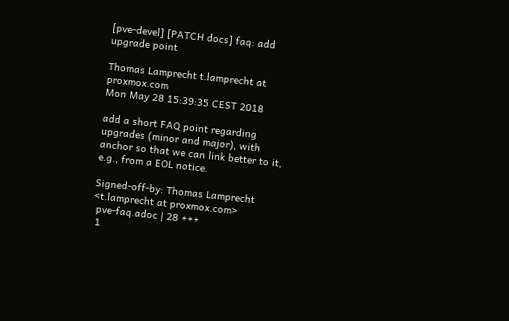[pve-devel] [PATCH docs] faq: add upgrade point

Thomas Lamprecht t.lamprecht at proxmox.com
Mon May 28 15:39:35 CEST 2018

add a short FAQ point regarding upgrades (minor and major), with
anchor so that we can link better to it, e.g., from a EOL notice.

Signed-off-by: Thomas Lamprecht <t.lamprecht at proxmox.com>
 pve-faq.adoc | 28 +++
 1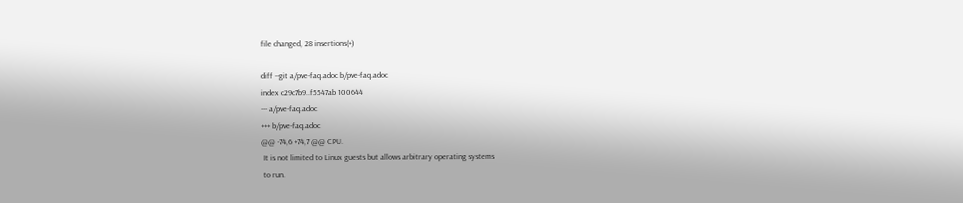file changed, 28 insertions(+)

diff --git a/pve-faq.adoc b/pve-faq.adoc
index c29c7b9..f5547ab 100644
--- a/pve-faq.adoc
+++ b/pve-faq.adoc
@@ -74,6 +74,7 @@ CPU.
 It is not limited to Linux guests but allows arbitrary operating systems
 to run.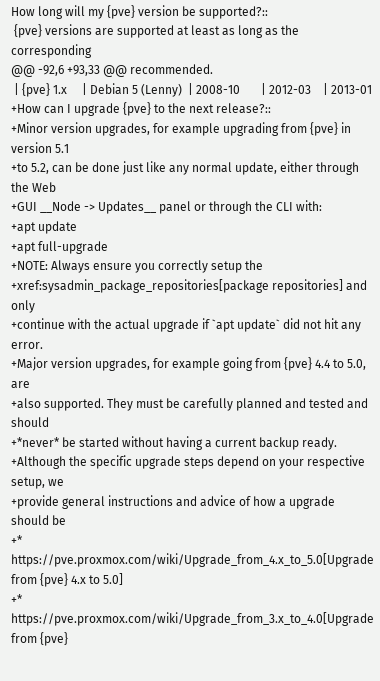How long will my {pve} version be supported?::
 {pve} versions are supported at least as long as the corresponding
@@ -92,6 +93,33 @@ recommended.
 | {pve} 1.x     | Debian 5 (Lenny)  | 2008-10       | 2012-03    | 2013-01
+How can I upgrade {pve} to the next release?::
+Minor version upgrades, for example upgrading from {pve} in version 5.1
+to 5.2, can be done just like any normal update, either through the Web
+GUI __Node -> Updates__ panel or through the CLI with:
+apt update
+apt full-upgrade
+NOTE: Always ensure you correctly setup the
+xref:sysadmin_package_repositories[package repositories] and only
+continue with the actual upgrade if `apt update` did not hit any error.
+Major version upgrades, for example going from {pve} 4.4 to 5.0, are
+also supported. They must be carefully planned and tested and should
+*never* be started without having a current backup ready.
+Although the specific upgrade steps depend on your respective setup, we
+provide general instructions and advice of how a upgrade should be
+* https://pve.proxmox.com/wiki/Upgrade_from_4.x_to_5.0[Upgrade from {pve} 4.x to 5.0]
+* https://pve.proxmox.com/wiki/Upgrade_from_3.x_to_4.0[Upgrade from {pve}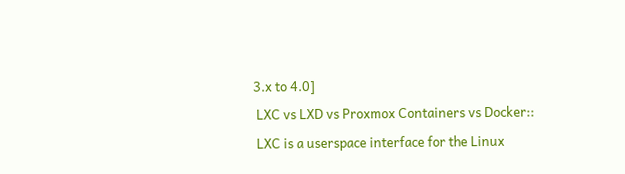3.x to 4.0]
 LXC vs LXD vs Proxmox Containers vs Docker::
 LXC is a userspace interface for the Linux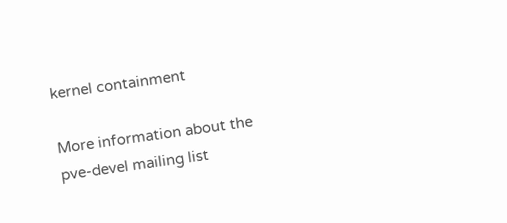kernel containment

More information about the pve-devel mailing list